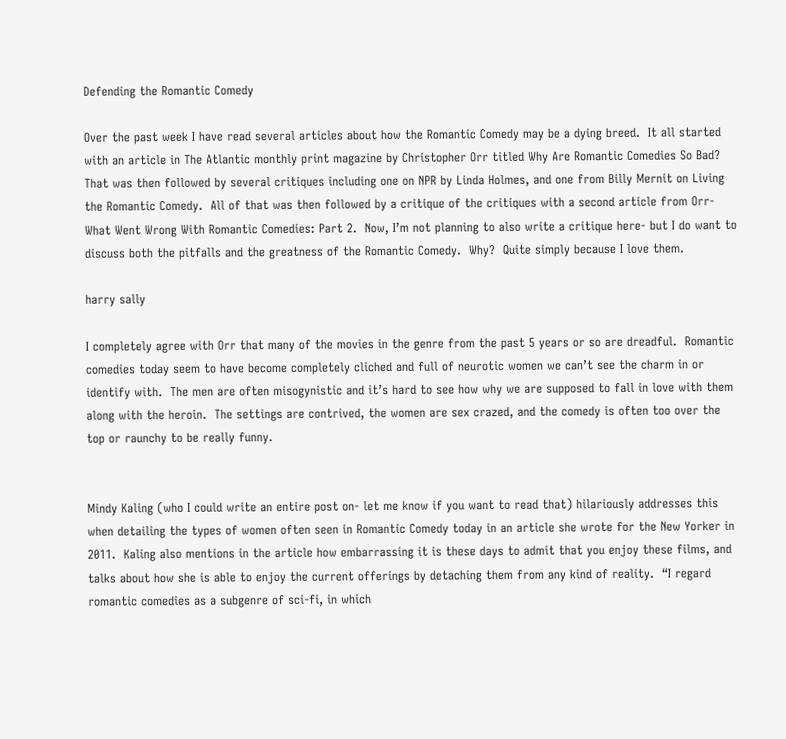Defending the Romantic Comedy

Over the past week I have read several articles about how the Romantic Comedy may be a dying breed.  It all started with an article in The Atlantic monthly print magazine by Christopher Orr titled Why Are Romantic Comedies So Bad?  That was then followed by several critiques including one on NPR by Linda Holmes, and one from Billy Mernit on Living the Romantic Comedy.  All of that was then followed by a critique of the critiques with a second article from Orr- What Went Wrong With Romantic Comedies: Part 2.  Now, I’m not planning to also write a critique here- but I do want to discuss both the pitfalls and the greatness of the Romantic Comedy.  Why?  Quite simply because I love them.

harry sally

I completely agree with Orr that many of the movies in the genre from the past 5 years or so are dreadful.  Romantic comedies today seem to have become completely cliched and full of neurotic women we can’t see the charm in or identify with.  The men are often misogynistic and it’s hard to see how why we are supposed to fall in love with them along with the heroin.  The settings are contrived, the women are sex crazed, and the comedy is often too over the top or raunchy to be really funny.


Mindy Kaling (who I could write an entire post on- let me know if you want to read that) hilariously addresses this when detailing the types of women often seen in Romantic Comedy today in an article she wrote for the New Yorker in 2011.  Kaling also mentions in the article how embarrassing it is these days to admit that you enjoy these films, and talks about how she is able to enjoy the current offerings by detaching them from any kind of reality.  “I regard romantic comedies as a subgenre of sci-fi, in which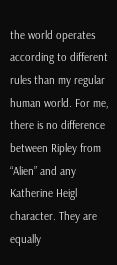the world operates according to different rules than my regular human world. For me, there is no difference between Ripley from “Alien” and any Katherine Heigl character. They are equally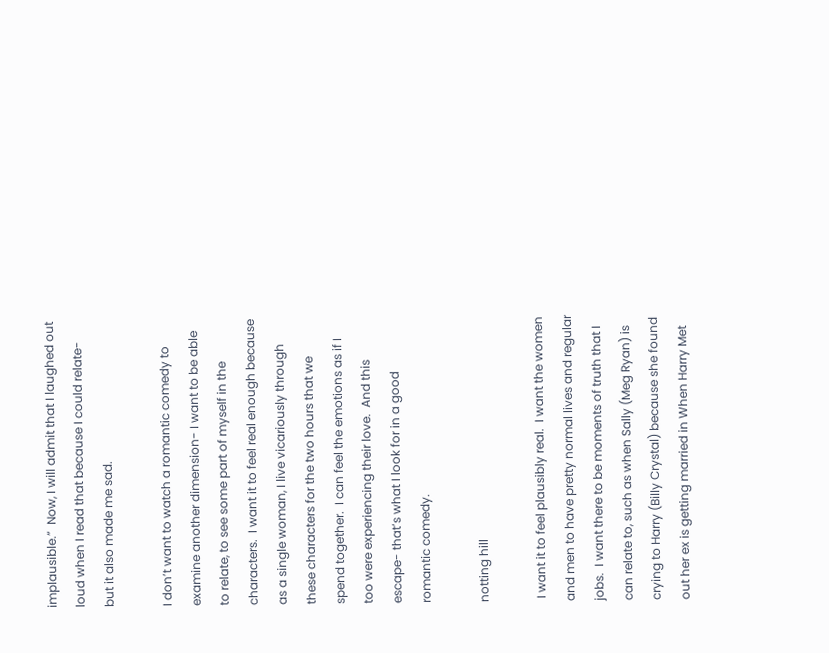implausible.”  Now, I will admit that I laughed out loud when I read that because I could relate- but it also made me sad.

I don’t want to watch a romantic comedy to examine another dimension- I want to be able to relate, to see some part of myself in the characters.  I want it to feel real enough because as a single woman, I live vicariously through these characters for the two hours that we spend together.  I can feel the emotions as if I too were experiencing their love.  And this escape- that’s what I look for in a good romantic comedy.

notting hill

 I want it to feel plausibly real.  I want the women and men to have pretty normal lives and regular jobs.  I want there to be moments of truth that I can relate to, such as when Sally (Meg Ryan) is crying to Harry (Billy Crystal) because she found out her ex is getting married in When Harry Met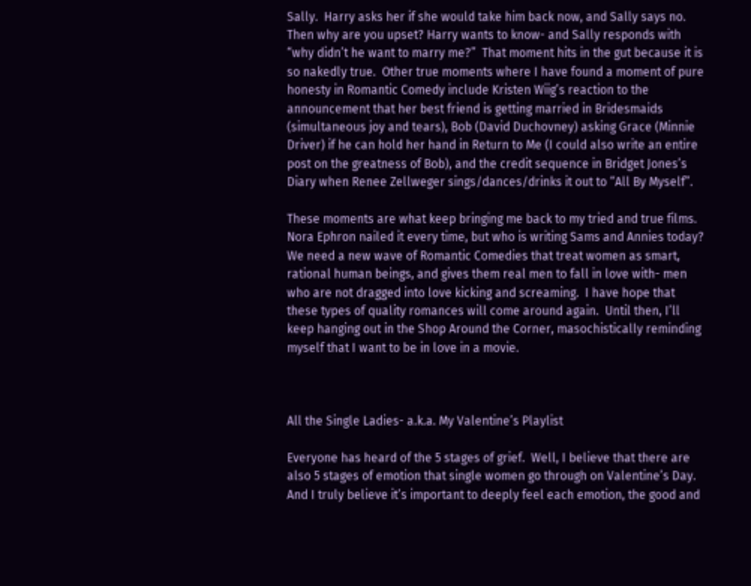Sally.  Harry asks her if she would take him back now, and Sally says no.  Then why are you upset? Harry wants to know- and Sally responds with “why didn’t he want to marry me?”  That moment hits in the gut because it is so nakedly true.  Other true moments where I have found a moment of pure honesty in Romantic Comedy include Kristen Wiig’s reaction to the announcement that her best friend is getting married in Bridesmaids (simultaneous joy and tears), Bob (David Duchovney) asking Grace (Minnie Driver) if he can hold her hand in Return to Me (I could also write an entire post on the greatness of Bob), and the credit sequence in Bridget Jones’s Diary when Renee Zellweger sings/dances/drinks it out to “All By Myself”.

These moments are what keep bringing me back to my tried and true films.  Nora Ephron nailed it every time, but who is writing Sams and Annies today?  We need a new wave of Romantic Comedies that treat women as smart, rational human beings, and gives them real men to fall in love with- men who are not dragged into love kicking and screaming.  I have hope that these types of quality romances will come around again.  Until then, I’ll keep hanging out in the Shop Around the Corner, masochistically reminding myself that I want to be in love in a movie.



All the Single Ladies- a.k.a. My Valentine’s Playlist

Everyone has heard of the 5 stages of grief.  Well, I believe that there are also 5 stages of emotion that single women go through on Valentine’s Day.  And I truly believe it’s important to deeply feel each emotion, the good and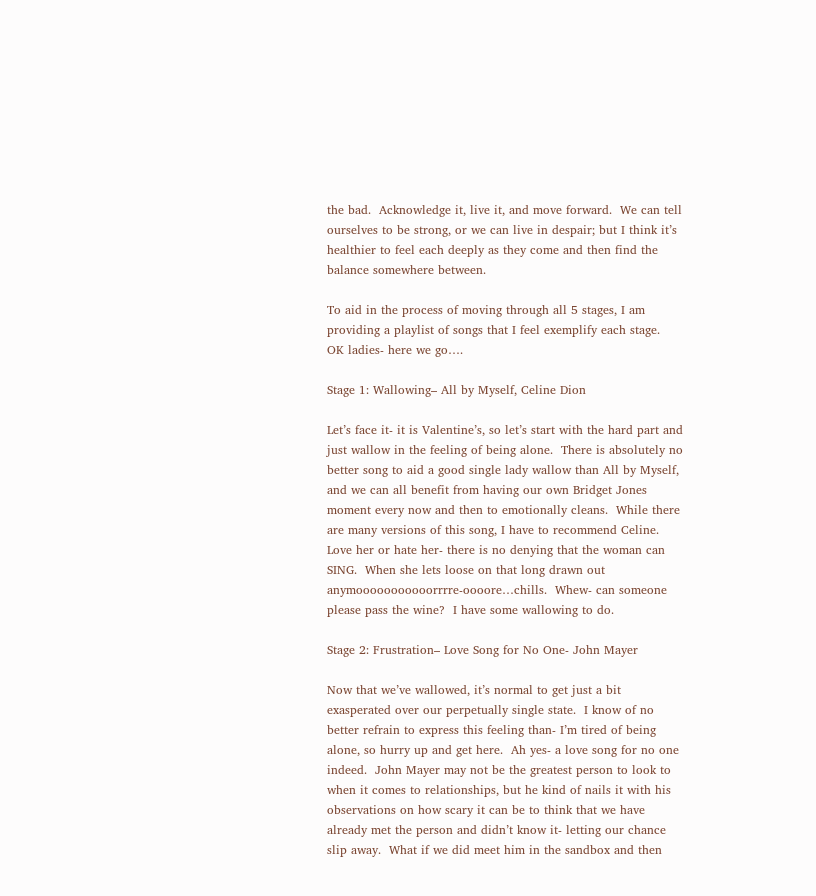the bad.  Acknowledge it, live it, and move forward.  We can tell ourselves to be strong, or we can live in despair; but I think it’s healthier to feel each deeply as they come and then find the balance somewhere between.

To aid in the process of moving through all 5 stages, I am providing a playlist of songs that I feel exemplify each stage.  OK ladies- here we go….

Stage 1: Wallowing– All by Myself, Celine Dion

Let’s face it- it is Valentine’s, so let’s start with the hard part and just wallow in the feeling of being alone.  There is absolutely no better song to aid a good single lady wallow than All by Myself, and we can all benefit from having our own Bridget Jones moment every now and then to emotionally cleans.  While there are many versions of this song, I have to recommend Celine.  Love her or hate her- there is no denying that the woman can SING.  When she lets loose on that long drawn out anymooooooooooorrrre-oooore…chills.  Whew- can someone please pass the wine?  I have some wallowing to do.

Stage 2: Frustration– Love Song for No One- John Mayer

Now that we’ve wallowed, it’s normal to get just a bit exasperated over our perpetually single state.  I know of no better refrain to express this feeling than- I’m tired of being alone, so hurry up and get here.  Ah yes- a love song for no one indeed.  John Mayer may not be the greatest person to look to when it comes to relationships, but he kind of nails it with his observations on how scary it can be to think that we have already met the person and didn’t know it- letting our chance slip away.  What if we did meet him in the sandbox and then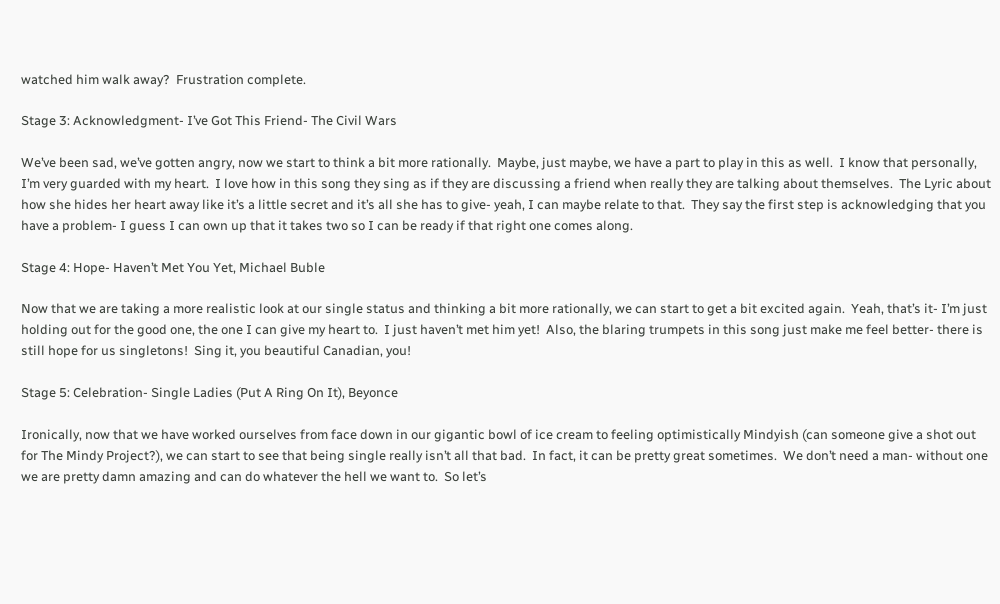watched him walk away?  Frustration complete.

Stage 3: Acknowledgment- I’ve Got This Friend- The Civil Wars

We’ve been sad, we’ve gotten angry, now we start to think a bit more rationally.  Maybe, just maybe, we have a part to play in this as well.  I know that personally, I’m very guarded with my heart.  I love how in this song they sing as if they are discussing a friend when really they are talking about themselves.  The Lyric about how she hides her heart away like it’s a little secret and it’s all she has to give- yeah, I can maybe relate to that.  They say the first step is acknowledging that you have a problem- I guess I can own up that it takes two so I can be ready if that right one comes along.

Stage 4: Hope- Haven’t Met You Yet, Michael Buble

Now that we are taking a more realistic look at our single status and thinking a bit more rationally, we can start to get a bit excited again.  Yeah, that’s it- I’m just holding out for the good one, the one I can give my heart to.  I just haven’t met him yet!  Also, the blaring trumpets in this song just make me feel better- there is still hope for us singletons!  Sing it, you beautiful Canadian, you!

Stage 5: Celebration- Single Ladies (Put A Ring On It), Beyonce

Ironically, now that we have worked ourselves from face down in our gigantic bowl of ice cream to feeling optimistically Mindyish (can someone give a shot out for The Mindy Project?), we can start to see that being single really isn’t all that bad.  In fact, it can be pretty great sometimes.  We don’t need a man- without one we are pretty damn amazing and can do whatever the hell we want to.  So let’s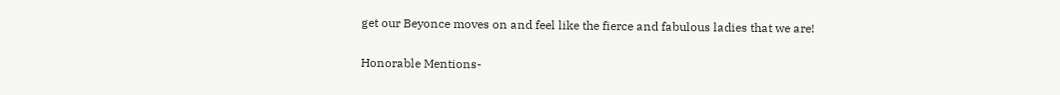get our Beyonce moves on and feel like the fierce and fabulous ladies that we are!

Honorable Mentions-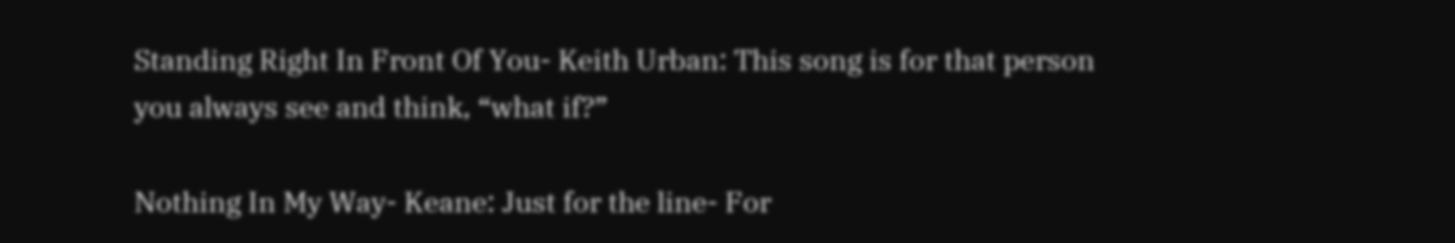Standing Right In Front Of You- Keith Urban: This song is for that person you always see and think, “what if?”

Nothing In My Way- Keane: Just for the line- For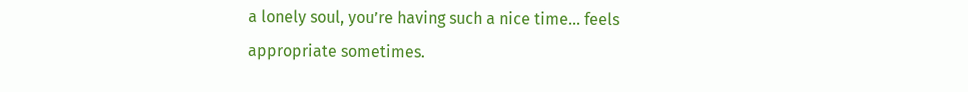a lonely soul, you’re having such a nice time… feels appropriate sometimes.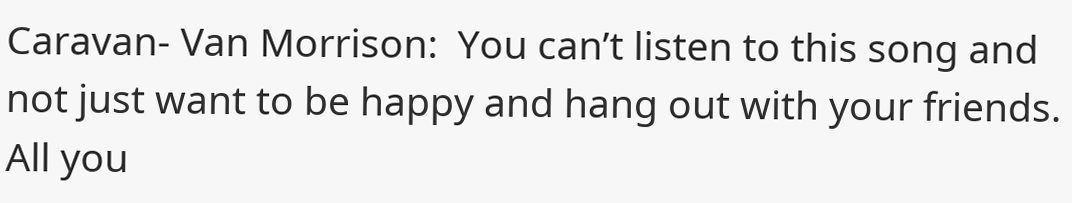Caravan- Van Morrison:  You can’t listen to this song and not just want to be happy and hang out with your friends.  All you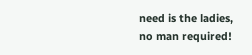need is the ladies, no man required!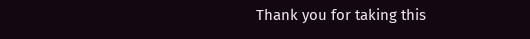Thank you for taking this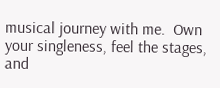musical journey with me.  Own your singleness, feel the stages, and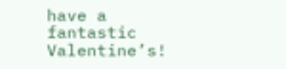have a fantastic Valentine’s!